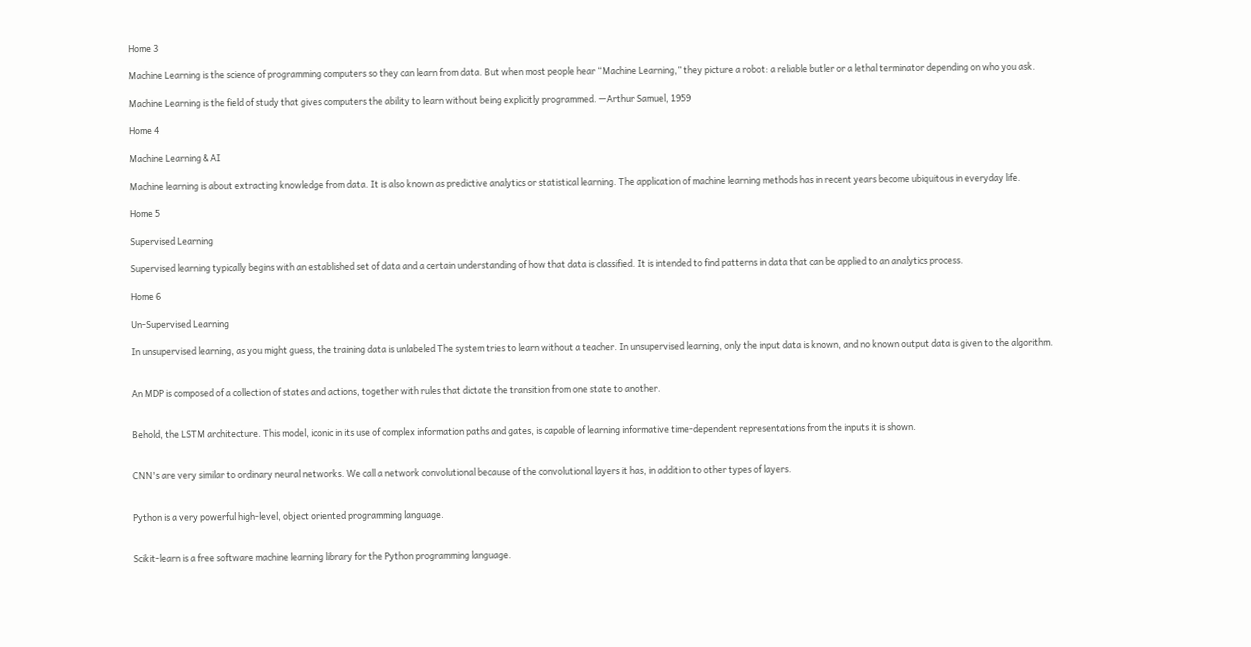Home 3

Machine Learning is the science of programming computers so they can learn from data. But when most people hear “Machine Learning,” they picture a robot: a reliable butler or a lethal terminator depending on who you ask.

Machine Learning is the field of study that gives computers the ability to learn without being explicitly programmed. —Arthur Samuel, 1959

Home 4

Machine Learning & AI

Machine learning is about extracting knowledge from data. It is also known as predictive analytics or statistical learning. The application of machine learning methods has in recent years become ubiquitous in everyday life.

Home 5

Supervised Learning

Supervised learning typically begins with an established set of data and a certain understanding of how that data is classified. It is intended to find patterns in data that can be applied to an analytics process.

Home 6

Un-Supervised Learning

In unsupervised learning, as you might guess, the training data is unlabeled The system tries to learn without a teacher. In unsupervised learning, only the input data is known, and no known output data is given to the algorithm.


An MDP is composed of a collection of states and actions, together with rules that dictate the transition from one state to another.


Behold, the LSTM architecture. This model, iconic in its use of complex information paths and gates, is capable of learning informative time-dependent representations from the inputs it is shown.


CNN's are very similar to ordinary neural networks. We call a network convolutional because of the convolutional layers it has, in addition to other types of layers.


Python is a very powerful high-level, object oriented programming language.


Scikit-learn is a free software machine learning library for the Python programming language.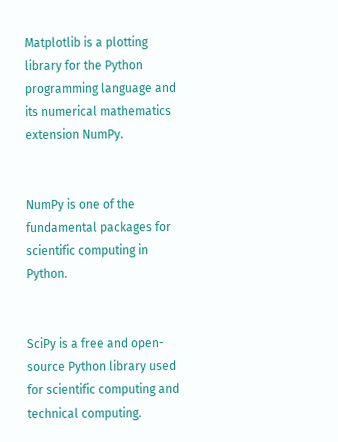Matplotlib is a plotting library for the Python programming language and its numerical mathematics extension NumPy.


NumPy is one of the fundamental packages for scientific computing in Python.


SciPy is a free and open-source Python library used for scientific computing and technical computing.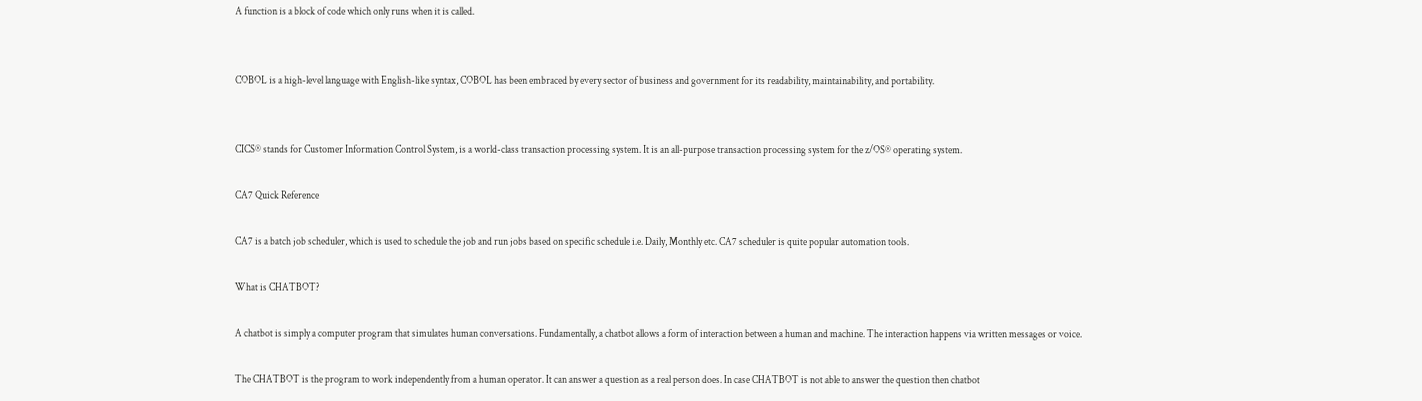A function is a block of code which only runs when it is called.


COBOL is a high-level language with English-like syntax, COBOL has been embraced by every sector of business and government for its readability, maintainability, and portability.


CICS® stands for Customer Information Control System, is a world-class transaction processing system. It is an all-purpose transaction processing system for the z/OS® operating system.

CA7 Quick Reference

CA7 is a batch job scheduler, which is used to schedule the job and run jobs based on specific schedule i.e. Daily, Monthly etc. CA7 scheduler is quite popular automation tools.

What is CHATBOT?

A chatbot is simply a computer program that simulates human conversations. Fundamentally, a chatbot allows a form of interaction between a human and machine. The interaction happens via written messages or voice.

The CHATBOT is the program to work independently from a human operator. It can answer a question as a real person does. In case CHATBOT is not able to answer the question then chatbot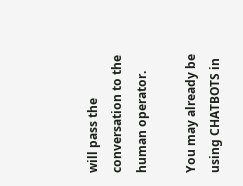will pass the conversation to the human operator.

You may already be using CHATBOTS in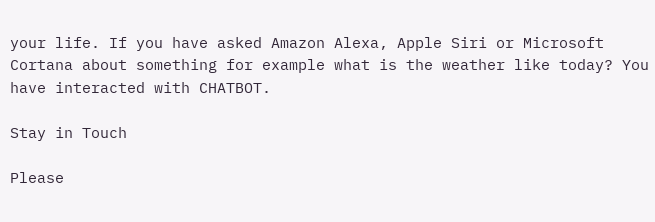your life. If you have asked Amazon Alexa, Apple Siri or Microsoft Cortana about something for example what is the weather like today? You have interacted with CHATBOT.

Stay in Touch

Please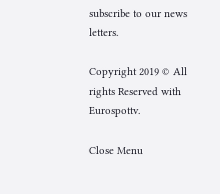subscribe to our news letters.

Copyright 2019 © All rights Reserved with Eurospottv.

Close Menu